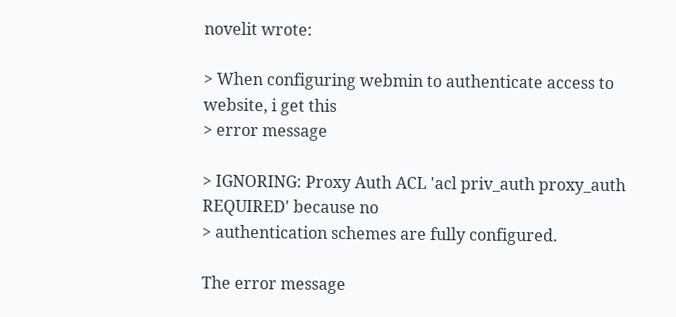novelit wrote:

> When configuring webmin to authenticate access to website, i get this
> error message

> IGNORING: Proxy Auth ACL 'acl priv_auth proxy_auth REQUIRED' because no
> authentication schemes are fully configured.

The error message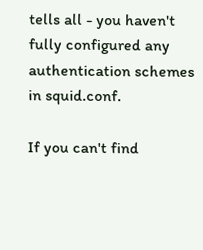tells all - you haven't fully configured any
authentication schemes in squid.conf.

If you can't find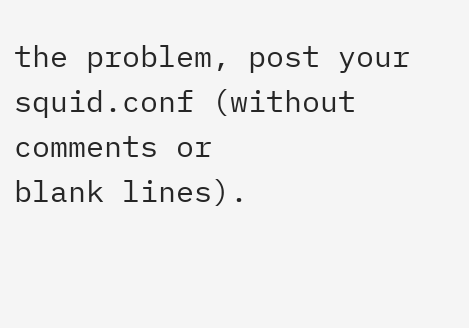the problem, post your squid.conf (without comments or
blank lines).